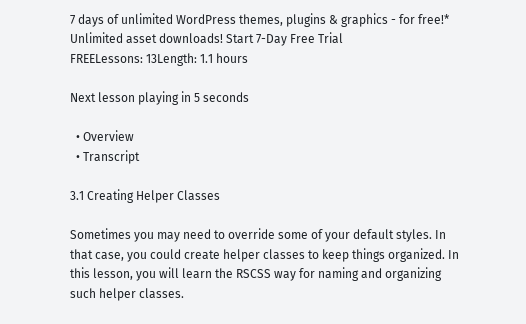7 days of unlimited WordPress themes, plugins & graphics - for free!* Unlimited asset downloads! Start 7-Day Free Trial
FREELessons: 13Length: 1.1 hours

Next lesson playing in 5 seconds

  • Overview
  • Transcript

3.1 Creating Helper Classes

Sometimes you may need to override some of your default styles. In that case, you could create helper classes to keep things organized. In this lesson, you will learn the RSCSS way for naming and organizing such helper classes.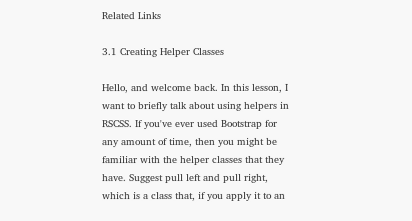Related Links

3.1 Creating Helper Classes

Hello, and welcome back. In this lesson, I want to briefly talk about using helpers in RSCSS. If you've ever used Bootstrap for any amount of time, then you might be familiar with the helper classes that they have. Suggest pull left and pull right, which is a class that, if you apply it to an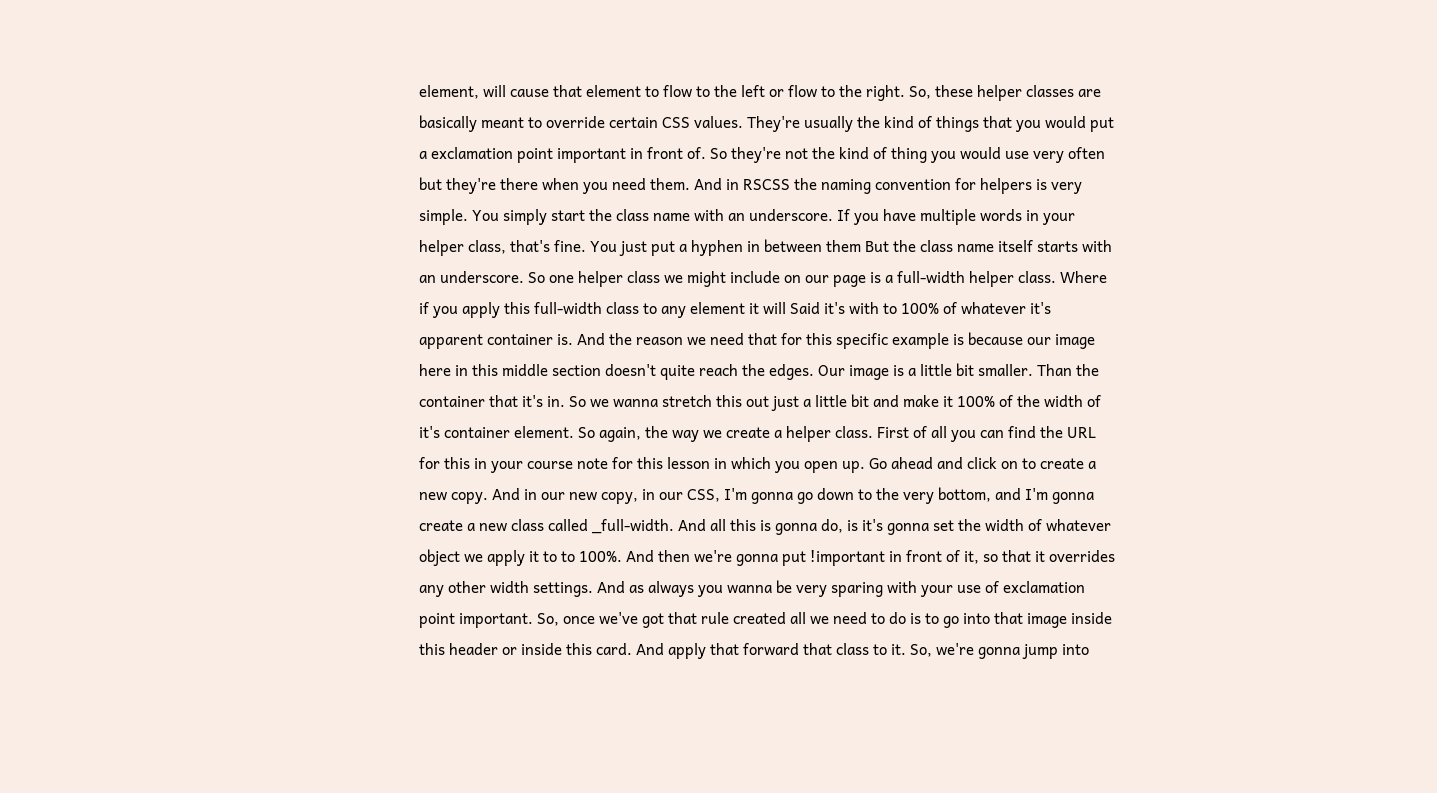element, will cause that element to flow to the left or flow to the right. So, these helper classes are basically meant to override certain CSS values. They're usually the kind of things that you would put a exclamation point important in front of. So they're not the kind of thing you would use very often but they're there when you need them. And in RSCSS the naming convention for helpers is very simple. You simply start the class name with an underscore. If you have multiple words in your helper class, that's fine. You just put a hyphen in between them But the class name itself starts with an underscore. So one helper class we might include on our page is a full-width helper class. Where if you apply this full-width class to any element it will Said it's with to 100% of whatever it's apparent container is. And the reason we need that for this specific example is because our image here in this middle section doesn't quite reach the edges. Our image is a little bit smaller. Than the container that it's in. So we wanna stretch this out just a little bit and make it 100% of the width of it's container element. So again, the way we create a helper class. First of all you can find the URL for this in your course note for this lesson in which you open up. Go ahead and click on to create a new copy. And in our new copy, in our CSS, I'm gonna go down to the very bottom, and I'm gonna create a new class called _full-width. And all this is gonna do, is it's gonna set the width of whatever object we apply it to to 100%. And then we're gonna put !important in front of it, so that it overrides any other width settings. And as always you wanna be very sparing with your use of exclamation point important. So, once we've got that rule created all we need to do is to go into that image inside this header or inside this card. And apply that forward that class to it. So, we're gonna jump into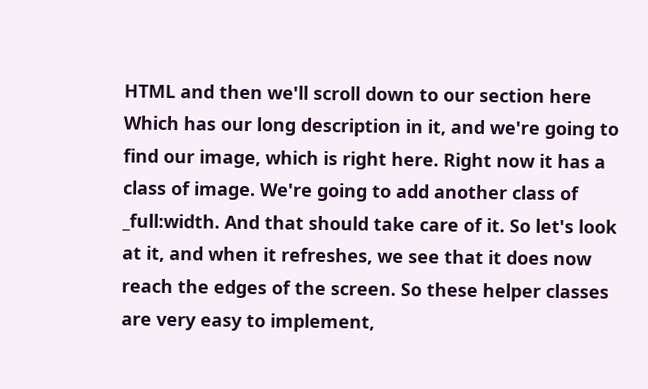HTML and then we'll scroll down to our section here Which has our long description in it, and we're going to find our image, which is right here. Right now it has a class of image. We're going to add another class of _full:width. And that should take care of it. So let's look at it, and when it refreshes, we see that it does now reach the edges of the screen. So these helper classes are very easy to implement,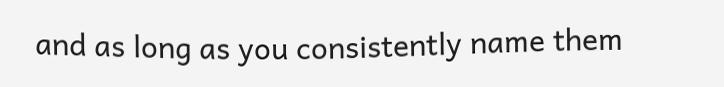and as long as you consistently name them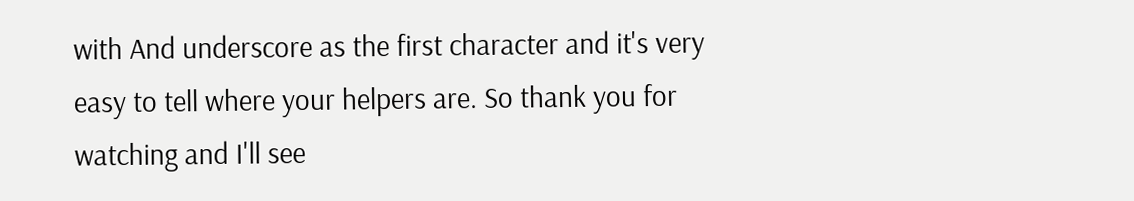with And underscore as the first character and it's very easy to tell where your helpers are. So thank you for watching and I'll see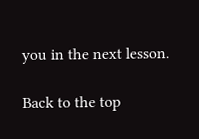you in the next lesson.

Back to the top